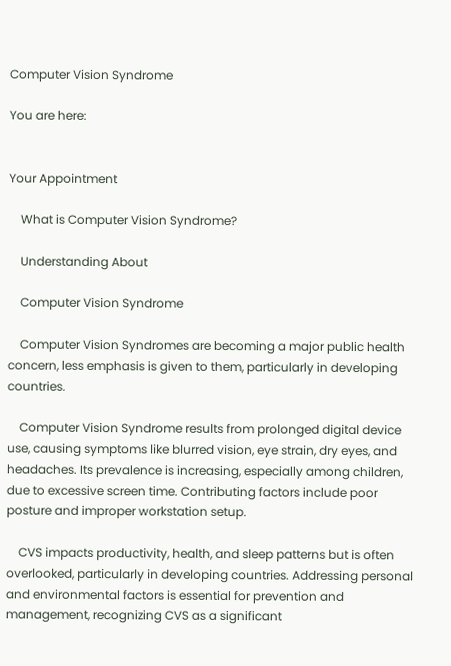Computer Vision Syndrome

You are here:


Your Appointment

    What is Computer Vision Syndrome?

    Understanding About

    Computer Vision Syndrome

    Computer Vision Syndromes are becoming a major public health concern, less emphasis is given to them, particularly in developing countries.

    Computer Vision Syndrome results from prolonged digital device use, causing symptoms like blurred vision, eye strain, dry eyes, and headaches. Its prevalence is increasing, especially among children, due to excessive screen time. Contributing factors include poor posture and improper workstation setup.

    CVS impacts productivity, health, and sleep patterns but is often overlooked, particularly in developing countries. Addressing personal and environmental factors is essential for prevention and management, recognizing CVS as a significant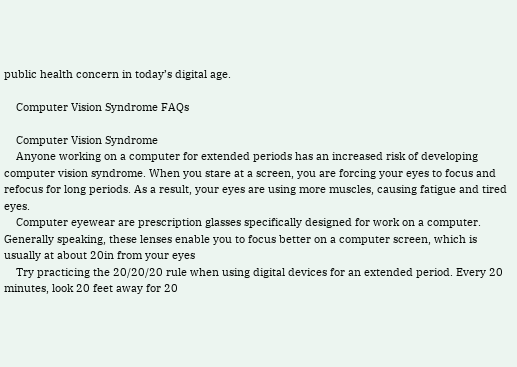public health concern in today’s digital age.

    Computer Vision Syndrome FAQs

    Computer Vision Syndrome
    Anyone working on a computer for extended periods has an increased risk of developing computer vision syndrome. When you stare at a screen, you are forcing your eyes to focus and refocus for long periods. As a result, your eyes are using more muscles, causing fatigue and tired eyes.
    Computer eyewear are prescription glasses specifically designed for work on a computer. Generally speaking, these lenses enable you to focus better on a computer screen, which is usually at about 20in from your eyes
    Try practicing the 20/20/20 rule when using digital devices for an extended period. Every 20 minutes, look 20 feet away for 20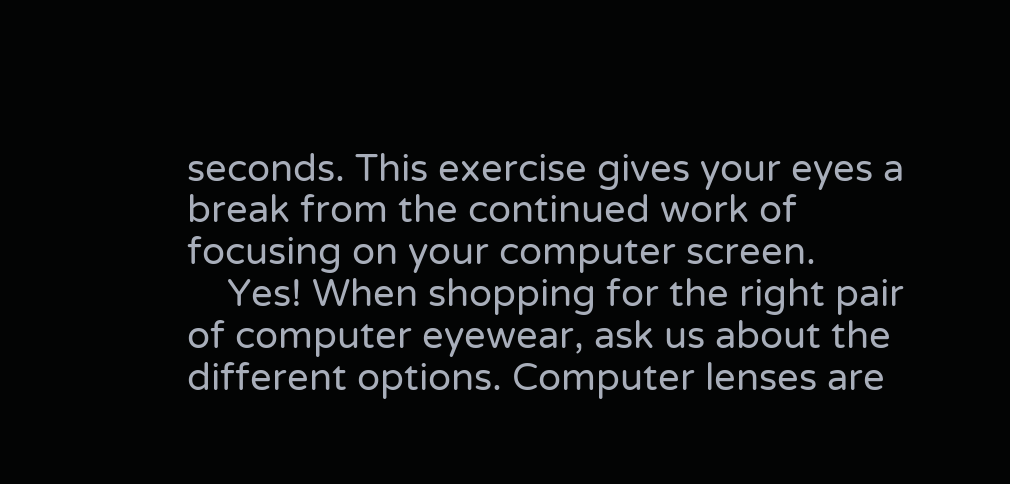seconds. This exercise gives your eyes a break from the continued work of focusing on your computer screen.
    Yes! When shopping for the right pair of computer eyewear, ask us about the different options. Computer lenses are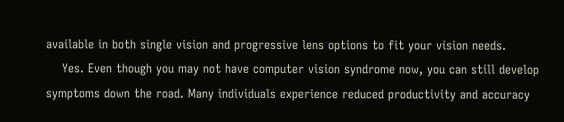available in both single vision and progressive lens options to fit your vision needs.
    Yes. Even though you may not have computer vision syndrome now, you can still develop symptoms down the road. Many individuals experience reduced productivity and accuracy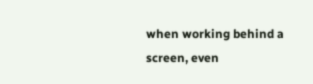when working behind a screen, even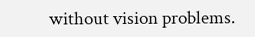without vision problems.